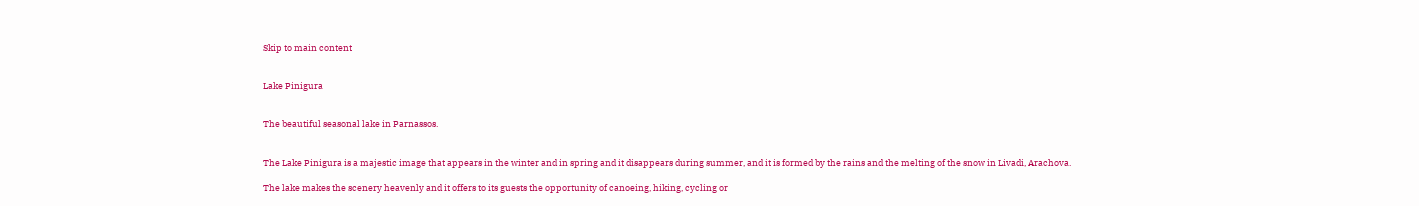Skip to main content


Lake Pinigura


The beautiful seasonal lake in Parnassos.


The Lake Pinigura is a majestic image that appears in the winter and in spring and it disappears during summer, and it is formed by the rains and the melting of the snow in Livadi, Arachova.

The lake makes the scenery heavenly and it offers to its guests the opportunity of canoeing, hiking, cycling or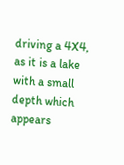driving a 4X4, as it is a lake with a small depth which appears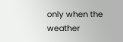only when the weather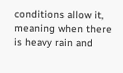conditions allow it, meaning when there is heavy rain and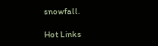snowfall.

Hot Links